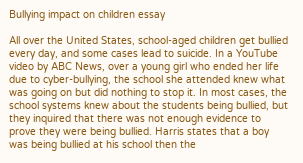Bullying impact on children essay

All over the United States, school-aged children get bullied every day, and some cases lead to suicide. In a YouTube video by ABC News, over a young girl who ended her life due to cyber-bullying, the school she attended knew what was going on but did nothing to stop it. In most cases, the school systems knew about the students being bullied, but they inquired that there was not enough evidence to prove they were being bullied. Harris states that a boy was being bullied at his school then the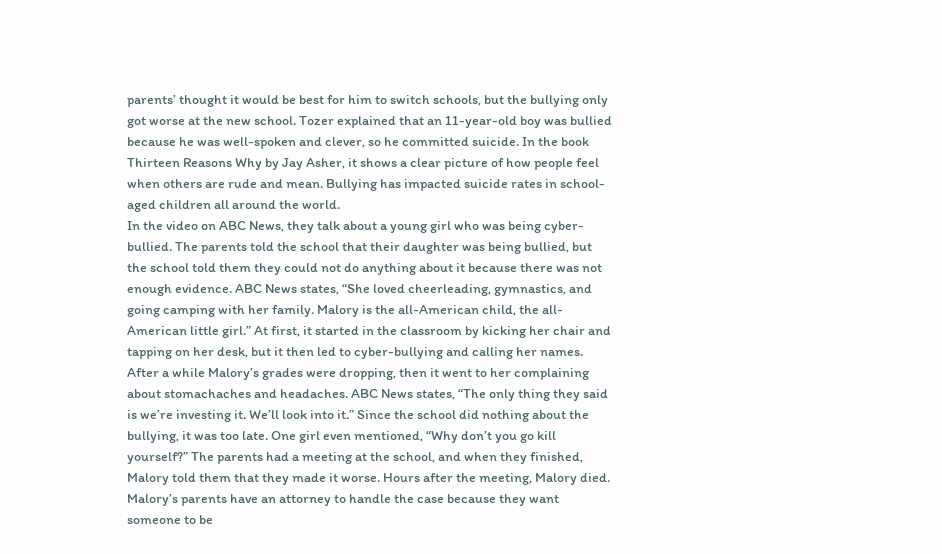parents’ thought it would be best for him to switch schools, but the bullying only got worse at the new school. Tozer explained that an 11-year-old boy was bullied because he was well-spoken and clever, so he committed suicide. In the book Thirteen Reasons Why by Jay Asher, it shows a clear picture of how people feel when others are rude and mean. Bullying has impacted suicide rates in school-aged children all around the world.
In the video on ABC News, they talk about a young girl who was being cyber-bullied. The parents told the school that their daughter was being bullied, but the school told them they could not do anything about it because there was not enough evidence. ABC News states, “She loved cheerleading, gymnastics, and going camping with her family. Malory is the all-American child, the all-American little girl.” At first, it started in the classroom by kicking her chair and tapping on her desk, but it then led to cyber-bullying and calling her names. After a while Malory’s grades were dropping, then it went to her complaining about stomachaches and headaches. ABC News states, “The only thing they said is we’re investing it. We’ll look into it.” Since the school did nothing about the bullying, it was too late. One girl even mentioned, “Why don’t you go kill yourself?” The parents had a meeting at the school, and when they finished, Malory told them that they made it worse. Hours after the meeting, Malory died. Malory’s parents have an attorney to handle the case because they want someone to be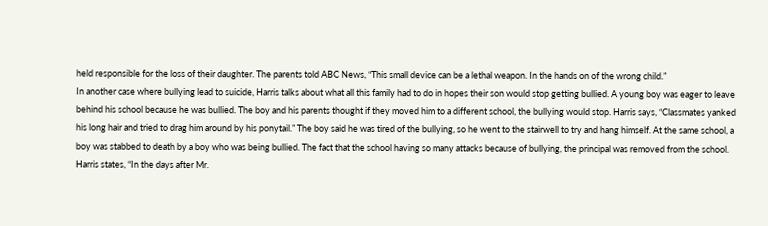held responsible for the loss of their daughter. The parents told ABC News, “This small device can be a lethal weapon. In the hands on of the wrong child.”
In another case where bullying lead to suicide, Harris talks about what all this family had to do in hopes their son would stop getting bullied. A young boy was eager to leave behind his school because he was bullied. The boy and his parents thought if they moved him to a different school, the bullying would stop. Harris says, “Classmates yanked his long hair and tried to drag him around by his ponytail.” The boy said he was tired of the bullying, so he went to the stairwell to try and hang himself. At the same school, a boy was stabbed to death by a boy who was being bullied. The fact that the school having so many attacks because of bullying, the principal was removed from the school. Harris states, “In the days after Mr.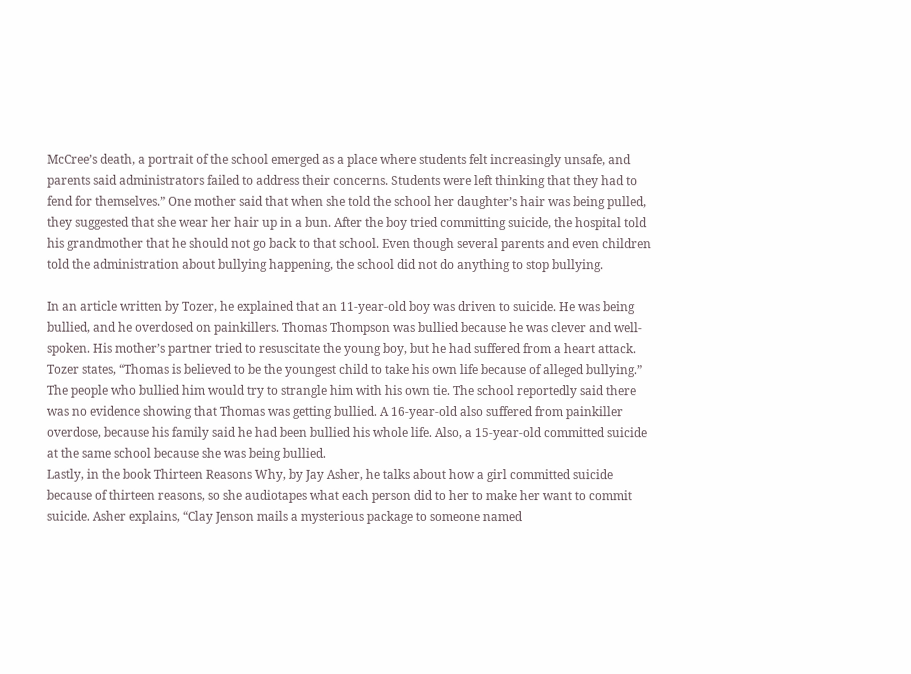McCree’s death, a portrait of the school emerged as a place where students felt increasingly unsafe, and parents said administrators failed to address their concerns. Students were left thinking that they had to fend for themselves.” One mother said that when she told the school her daughter’s hair was being pulled, they suggested that she wear her hair up in a bun. After the boy tried committing suicide, the hospital told his grandmother that he should not go back to that school. Even though several parents and even children told the administration about bullying happening, the school did not do anything to stop bullying.

In an article written by Tozer, he explained that an 11-year-old boy was driven to suicide. He was being bullied, and he overdosed on painkillers. Thomas Thompson was bullied because he was clever and well-spoken. His mother’s partner tried to resuscitate the young boy, but he had suffered from a heart attack. Tozer states, “Thomas is believed to be the youngest child to take his own life because of alleged bullying.” The people who bullied him would try to strangle him with his own tie. The school reportedly said there was no evidence showing that Thomas was getting bullied. A 16-year-old also suffered from painkiller overdose, because his family said he had been bullied his whole life. Also, a 15-year-old committed suicide at the same school because she was being bullied.
Lastly, in the book Thirteen Reasons Why, by Jay Asher, he talks about how a girl committed suicide because of thirteen reasons, so she audiotapes what each person did to her to make her want to commit suicide. Asher explains, “Clay Jenson mails a mysterious package to someone named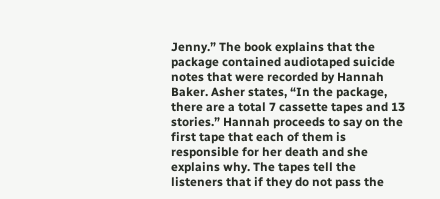Jenny.” The book explains that the package contained audiotaped suicide notes that were recorded by Hannah Baker. Asher states, “In the package, there are a total 7 cassette tapes and 13 stories.” Hannah proceeds to say on the first tape that each of them is responsible for her death and she explains why. The tapes tell the listeners that if they do not pass the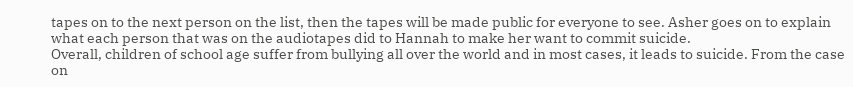tapes on to the next person on the list, then the tapes will be made public for everyone to see. Asher goes on to explain what each person that was on the audiotapes did to Hannah to make her want to commit suicide.
Overall, children of school age suffer from bullying all over the world and in most cases, it leads to suicide. From the case on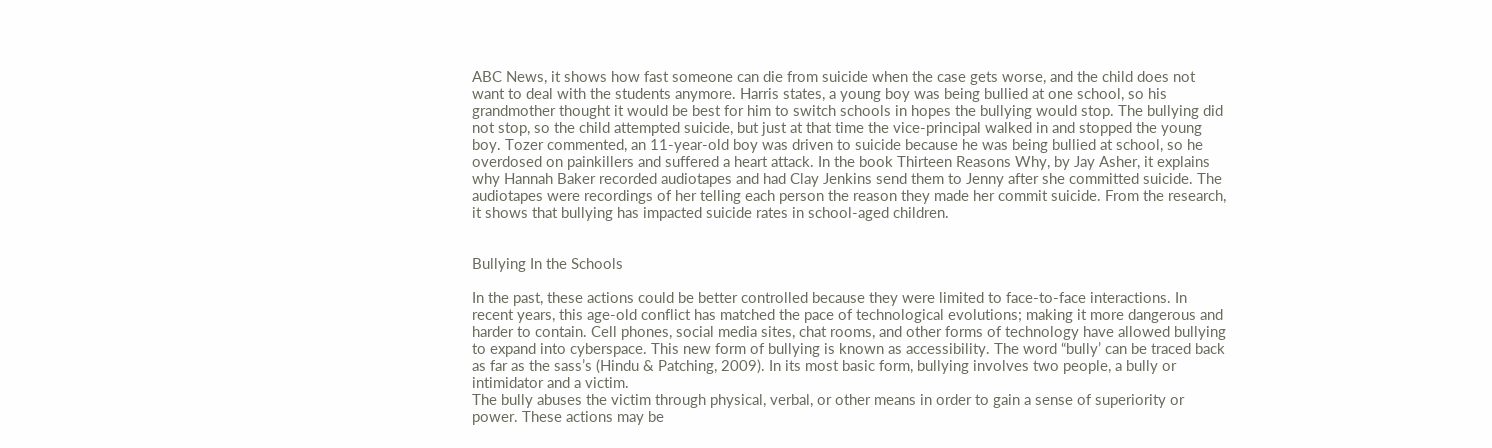ABC News, it shows how fast someone can die from suicide when the case gets worse, and the child does not want to deal with the students anymore. Harris states, a young boy was being bullied at one school, so his grandmother thought it would be best for him to switch schools in hopes the bullying would stop. The bullying did not stop, so the child attempted suicide, but just at that time the vice-principal walked in and stopped the young boy. Tozer commented, an 11-year-old boy was driven to suicide because he was being bullied at school, so he overdosed on painkillers and suffered a heart attack. In the book Thirteen Reasons Why, by Jay Asher, it explains why Hannah Baker recorded audiotapes and had Clay Jenkins send them to Jenny after she committed suicide. The audiotapes were recordings of her telling each person the reason they made her commit suicide. From the research, it shows that bullying has impacted suicide rates in school-aged children.


Bullying In the Schools

In the past, these actions could be better controlled because they were limited to face-to-face interactions. In recent years, this age-old conflict has matched the pace of technological evolutions; making it more dangerous and harder to contain. Cell phones, social media sites, chat rooms, and other forms of technology have allowed bullying to expand into cyberspace. This new form of bullying is known as accessibility. The word “bully’ can be traced back as far as the sass’s (Hindu & Patching, 2009). In its most basic form, bullying involves two people, a bully or intimidator and a victim.
The bully abuses the victim through physical, verbal, or other means in order to gain a sense of superiority or power. These actions may be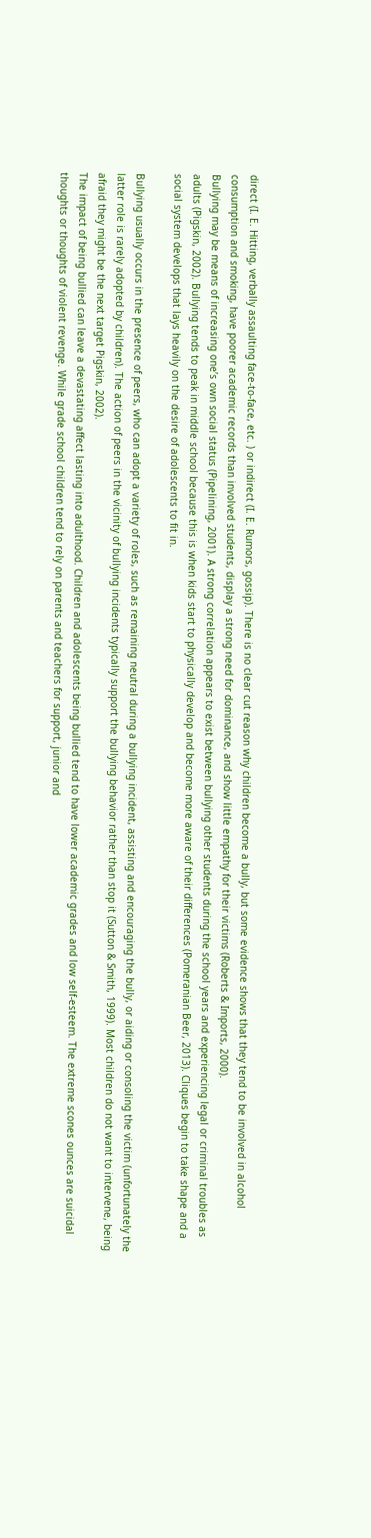direct (I. E. Hitting, verbally assaulting face-to-face, etc. ) or indirect (I. E. Rumors, gossip). There is no clear cut reason why children become a bully, but some evidence shows that they tend to be involved in alcohol consumption and smoking, have poorer academic records than involved students, display a strong need for dominance, and show little empathy for their victims (Roberts & Imports, 2000).
Bullying may be means of increasing one’s own social status (Pipelining, 2001). A strong correlation appears to exist between bullying other students during the school years and experiencing legal or criminal troubles as adults (Pigskin, 2002). Bullying tends to peak in middle school because this is when kids start to physically develop and become more aware of their differences (Pomeranian Beer, 2013). Cliques begin to take shape and a social system develops that lays heavily on the desire of adolescents to fit in.

Bullying usually occurs in the presence of peers, who can adopt a variety of roles, such as remaining neutral during a bullying incident, assisting and encouraging the bully, or aiding or consoling the victim (unfortunately the latter role is rarely adopted by children). The action of peers in the vicinity of bullying incidents typically support the bullying behavior rather than stop it (Sutton & Smith, 1999). Most children do not want to intervene, being afraid they might be the next target Pigskin, 2002).
The impact of being bullied can leave a devastating affect lasting into adulthood. Children and adolescents being bullied tend to have lower academic grades and low self-esteem. The extreme scones ounces are suicidal thoughts or thoughts of violent revenge. While grade school children tend to rely on parents and teachers for support, junior and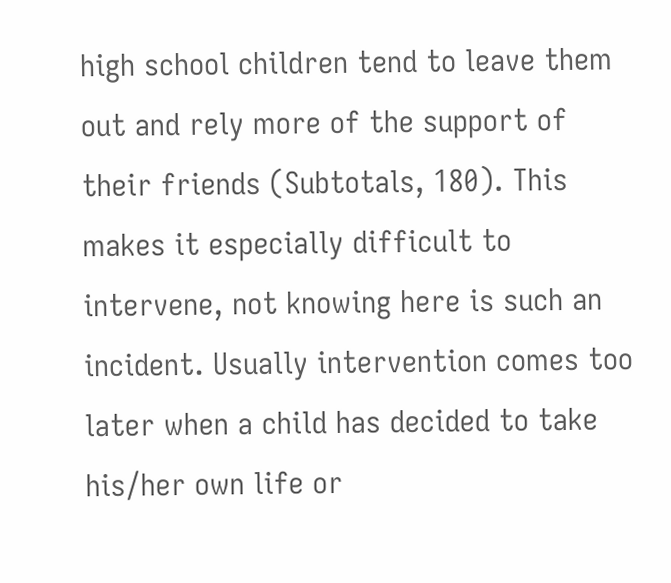high school children tend to leave them out and rely more of the support of their friends (Subtotals, 180). This makes it especially difficult to intervene, not knowing here is such an incident. Usually intervention comes too later when a child has decided to take his/her own life or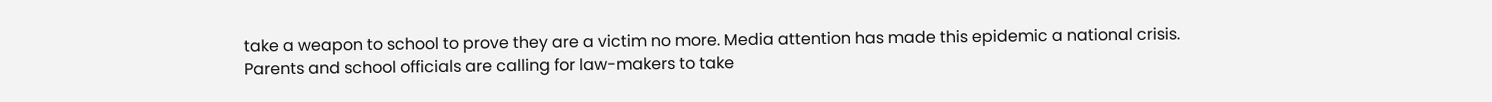take a weapon to school to prove they are a victim no more. Media attention has made this epidemic a national crisis. Parents and school officials are calling for law-makers to take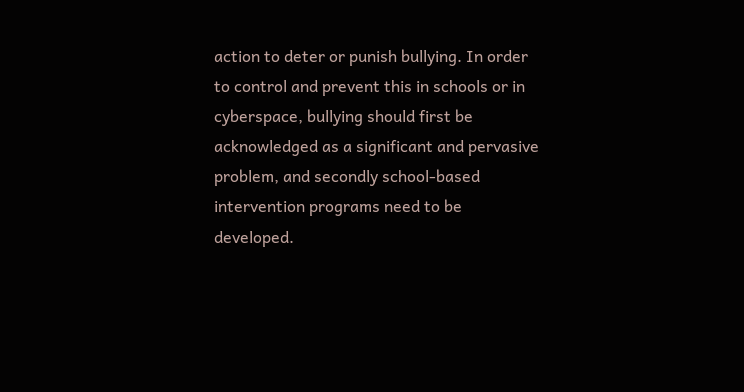action to deter or punish bullying. In order to control and prevent this in schools or in cyberspace, bullying should first be acknowledged as a significant and pervasive problem, and secondly school-based intervention programs need to be developed.